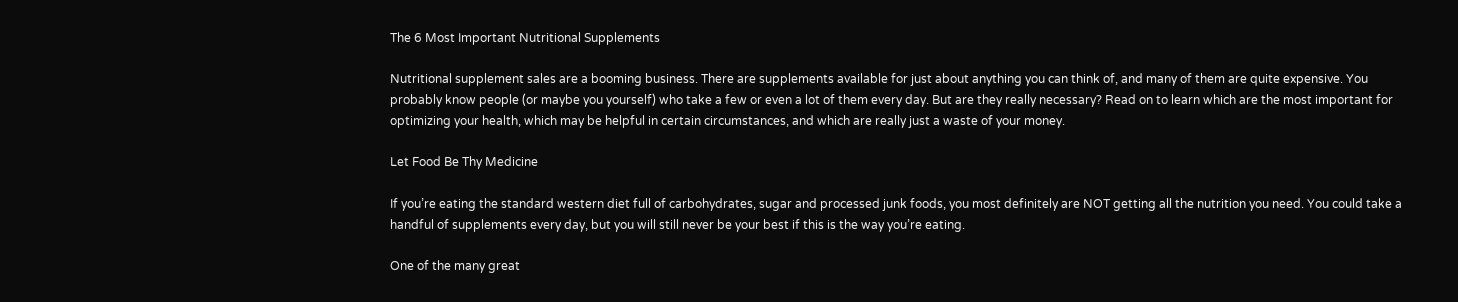The 6 Most Important Nutritional Supplements

Nutritional supplement sales are a booming business. There are supplements available for just about anything you can think of, and many of them are quite expensive. You probably know people (or maybe you yourself) who take a few or even a lot of them every day. But are they really necessary? Read on to learn which are the most important for optimizing your health, which may be helpful in certain circumstances, and which are really just a waste of your money.

Let Food Be Thy Medicine

If you’re eating the standard western diet full of carbohydrates, sugar and processed junk foods, you most definitely are NOT getting all the nutrition you need. You could take a handful of supplements every day, but you will still never be your best if this is the way you’re eating.

One of the many great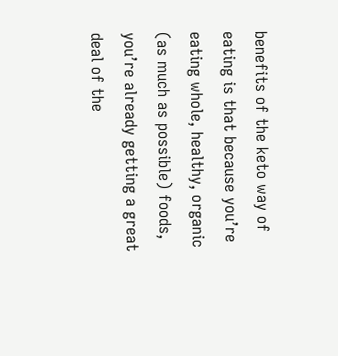benefits of the keto way of eating is that because you’re eating whole, healthy, organic (as much as possible) foods, you’re already getting a great deal of the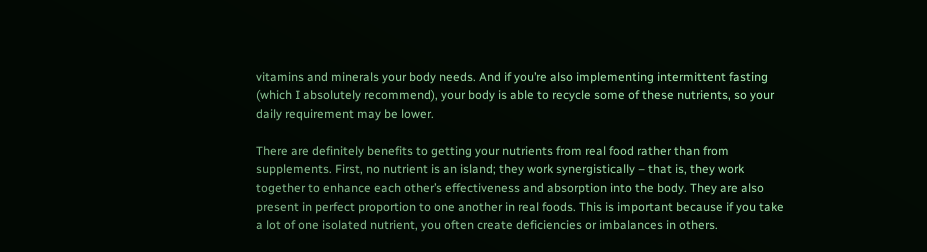vitamins and minerals your body needs. And if you’re also implementing intermittent fasting (which I absolutely recommend), your body is able to recycle some of these nutrients, so your daily requirement may be lower.

There are definitely benefits to getting your nutrients from real food rather than from supplements. First, no nutrient is an island; they work synergistically – that is, they work together to enhance each other’s effectiveness and absorption into the body. They are also present in perfect proportion to one another in real foods. This is important because if you take a lot of one isolated nutrient, you often create deficiencies or imbalances in others.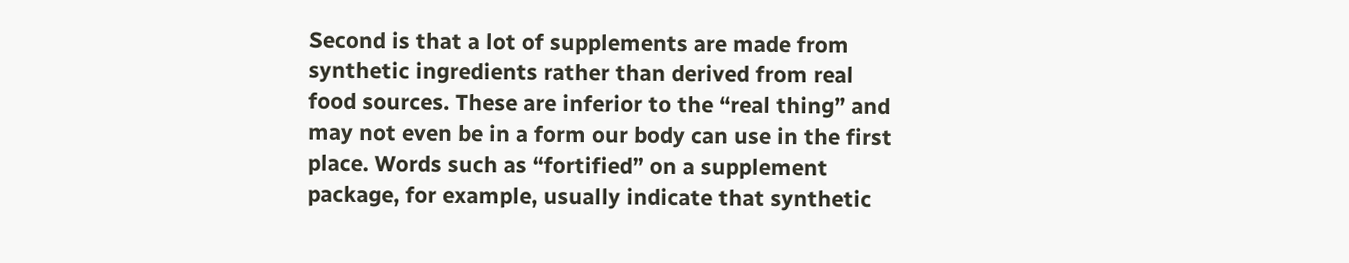Second is that a lot of supplements are made from synthetic ingredients rather than derived from real food sources. These are inferior to the “real thing” and may not even be in a form our body can use in the first place. Words such as “fortified” on a supplement package, for example, usually indicate that synthetic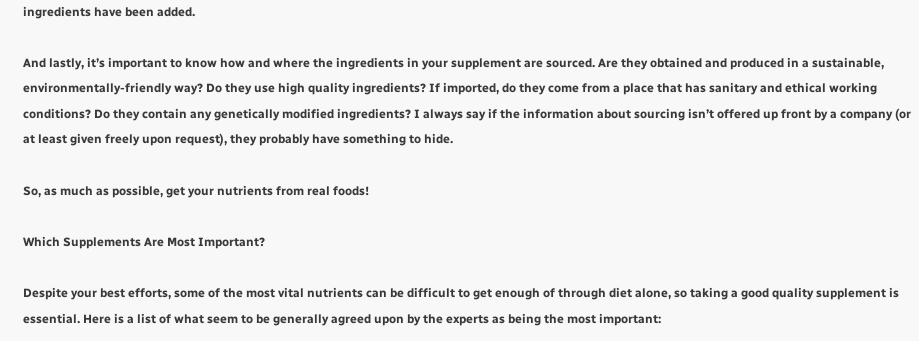ingredients have been added.

And lastly, it’s important to know how and where the ingredients in your supplement are sourced. Are they obtained and produced in a sustainable, environmentally-friendly way? Do they use high quality ingredients? If imported, do they come from a place that has sanitary and ethical working conditions? Do they contain any genetically modified ingredients? I always say if the information about sourcing isn’t offered up front by a company (or at least given freely upon request), they probably have something to hide.

So, as much as possible, get your nutrients from real foods!

Which Supplements Are Most Important?

Despite your best efforts, some of the most vital nutrients can be difficult to get enough of through diet alone, so taking a good quality supplement is essential. Here is a list of what seem to be generally agreed upon by the experts as being the most important: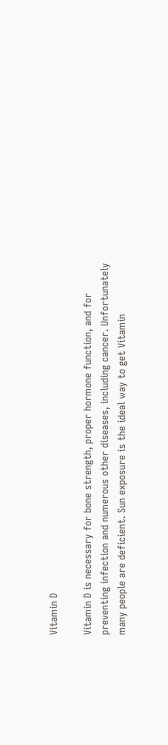Vitamin D

Vitamin D is necessary for bone strength, proper hormone function, and for preventing infection and numerous other diseases, including cancer. Unfortunately many people are deficient. Sun exposure is the ideal way to get Vitamin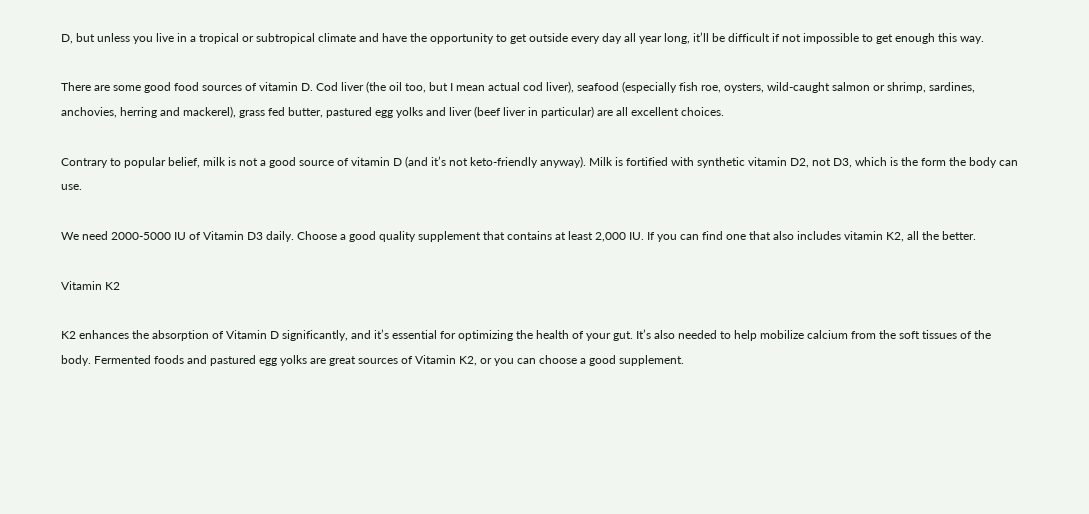D, but unless you live in a tropical or subtropical climate and have the opportunity to get outside every day all year long, it’ll be difficult if not impossible to get enough this way.

There are some good food sources of vitamin D. Cod liver (the oil too, but I mean actual cod liver), seafood (especially fish roe, oysters, wild-caught salmon or shrimp, sardines, anchovies, herring and mackerel), grass fed butter, pastured egg yolks and liver (beef liver in particular) are all excellent choices.

Contrary to popular belief, milk is not a good source of vitamin D (and it’s not keto-friendly anyway). Milk is fortified with synthetic vitamin D2, not D3, which is the form the body can use.

We need 2000-5000 IU of Vitamin D3 daily. Choose a good quality supplement that contains at least 2,000 IU. If you can find one that also includes vitamin K2, all the better.

Vitamin K2

K2 enhances the absorption of Vitamin D significantly, and it’s essential for optimizing the health of your gut. It’s also needed to help mobilize calcium from the soft tissues of the body. Fermented foods and pastured egg yolks are great sources of Vitamin K2, or you can choose a good supplement.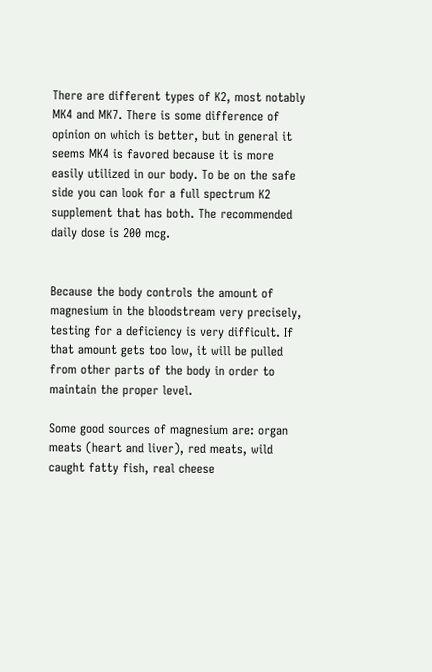There are different types of K2, most notably MK4 and MK7. There is some difference of opinion on which is better, but in general it seems MK4 is favored because it is more easily utilized in our body. To be on the safe side you can look for a full spectrum K2 supplement that has both. The recommended daily dose is 200 mcg.


Because the body controls the amount of magnesium in the bloodstream very precisely, testing for a deficiency is very difficult. If that amount gets too low, it will be pulled from other parts of the body in order to maintain the proper level.

Some good sources of magnesium are: organ meats (heart and liver), red meats, wild caught fatty fish, real cheese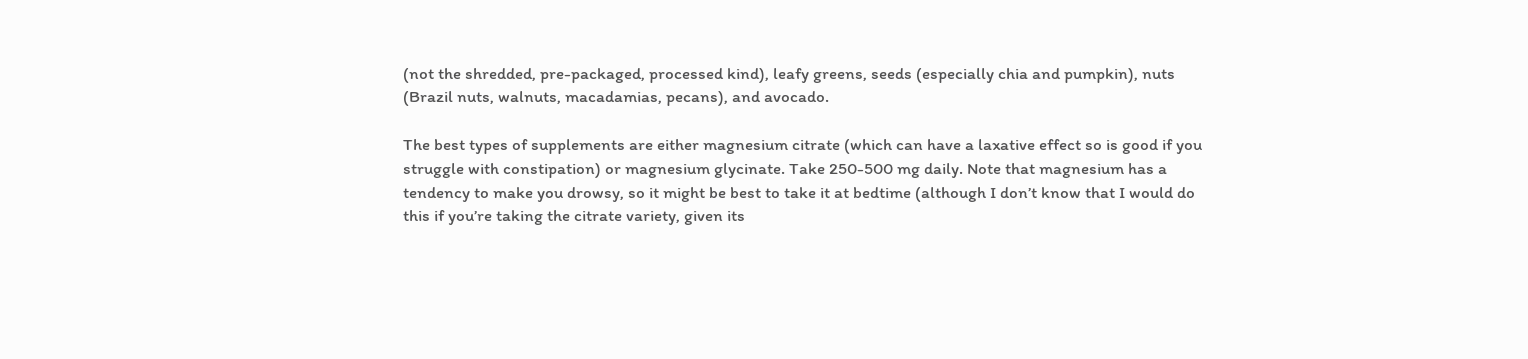(not the shredded, pre-packaged, processed kind), leafy greens, seeds (especially chia and pumpkin), nuts (Brazil nuts, walnuts, macadamias, pecans), and avocado.

The best types of supplements are either magnesium citrate (which can have a laxative effect so is good if you struggle with constipation) or magnesium glycinate. Take 250-500 mg daily. Note that magnesium has a tendency to make you drowsy, so it might be best to take it at bedtime (although I don’t know that I would do this if you’re taking the citrate variety, given its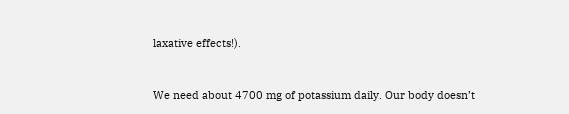laxative effects!).


We need about 4700 mg of potassium daily. Our body doesn’t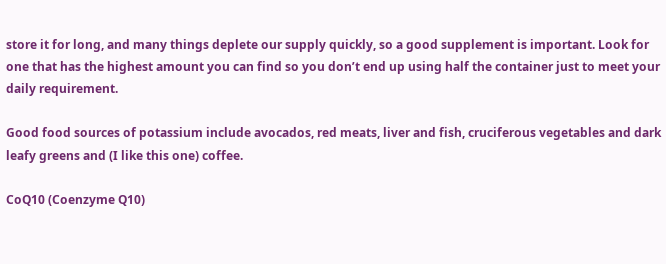store it for long, and many things deplete our supply quickly, so a good supplement is important. Look for one that has the highest amount you can find so you don’t end up using half the container just to meet your daily requirement.

Good food sources of potassium include avocados, red meats, liver and fish, cruciferous vegetables and dark leafy greens and (I like this one) coffee.

CoQ10 (Coenzyme Q10)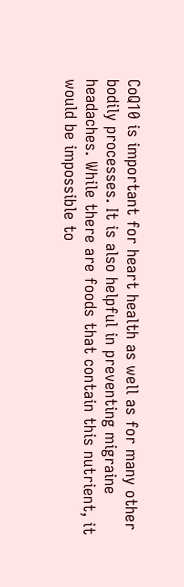CoQ10 is important for heart health as well as for many other bodily processes. It is also helpful in preventing migraine headaches. While there are foods that contain this nutrient, it would be impossible to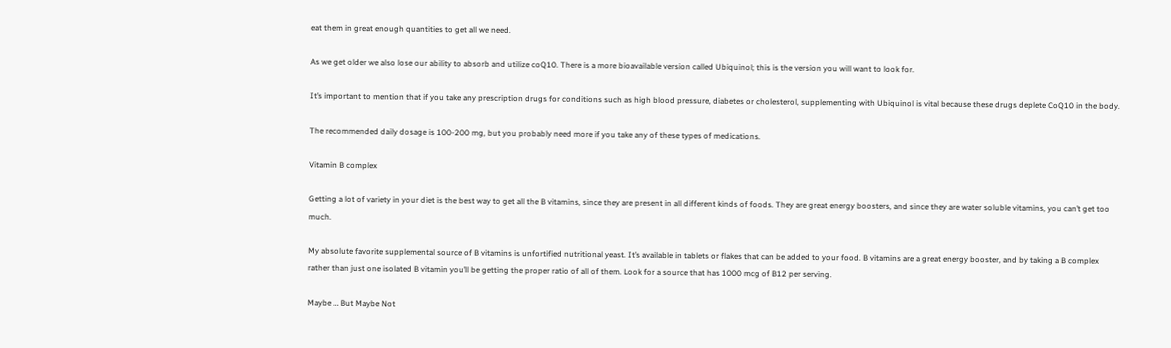eat them in great enough quantities to get all we need.

As we get older we also lose our ability to absorb and utilize coQ10. There is a more bioavailable version called Ubiquinol; this is the version you will want to look for.

It’s important to mention that if you take any prescription drugs for conditions such as high blood pressure, diabetes or cholesterol, supplementing with Ubiquinol is vital because these drugs deplete CoQ10 in the body.

The recommended daily dosage is 100-200 mg, but you probably need more if you take any of these types of medications.

Vitamin B complex

Getting a lot of variety in your diet is the best way to get all the B vitamins, since they are present in all different kinds of foods. They are great energy boosters, and since they are water soluble vitamins, you can’t get too much.

My absolute favorite supplemental source of B vitamins is unfortified nutritional yeast. It’s available in tablets or flakes that can be added to your food. B vitamins are a great energy booster, and by taking a B complex rather than just one isolated B vitamin you’ll be getting the proper ratio of all of them. Look for a source that has 1000 mcg of B12 per serving.

Maybe … But Maybe Not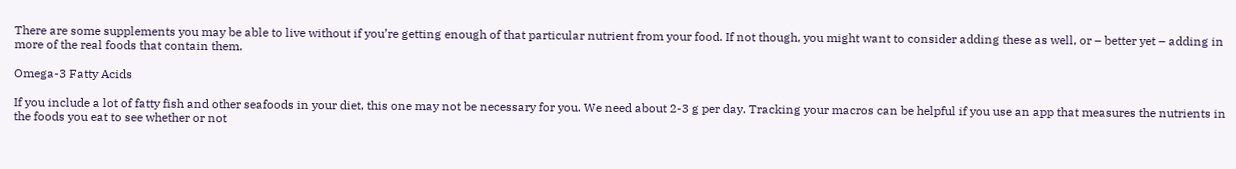There are some supplements you may be able to live without if you’re getting enough of that particular nutrient from your food. If not though, you might want to consider adding these as well, or – better yet – adding in more of the real foods that contain them.

Omega-3 Fatty Acids

If you include a lot of fatty fish and other seafoods in your diet, this one may not be necessary for you. We need about 2-3 g per day. Tracking your macros can be helpful if you use an app that measures the nutrients in the foods you eat to see whether or not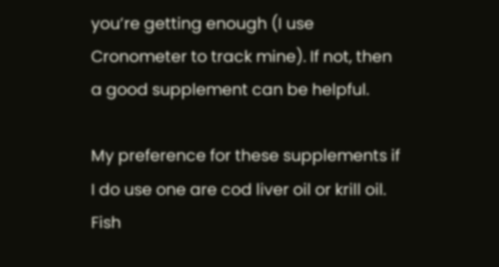you’re getting enough (I use Cronometer to track mine). If not, then a good supplement can be helpful.

My preference for these supplements if I do use one are cod liver oil or krill oil. Fish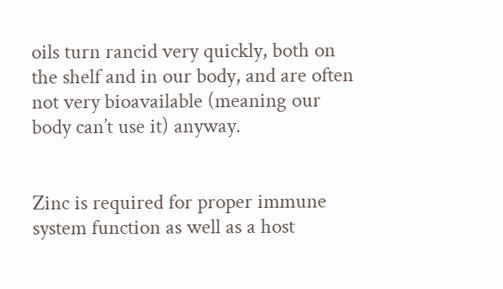oils turn rancid very quickly, both on the shelf and in our body, and are often not very bioavailable (meaning our body can’t use it) anyway.


Zinc is required for proper immune system function as well as a host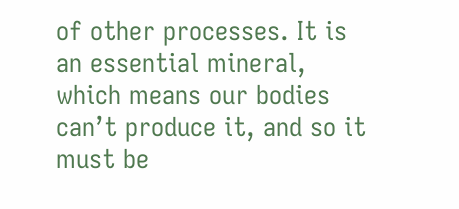of other processes. It is an essential mineral, which means our bodies can’t produce it, and so it must be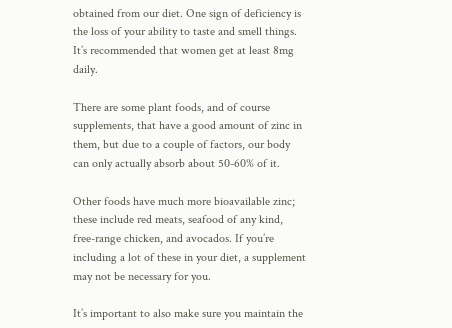obtained from our diet. One sign of deficiency is the loss of your ability to taste and smell things. It’s recommended that women get at least 8mg daily.

There are some plant foods, and of course supplements, that have a good amount of zinc in them, but due to a couple of factors, our body can only actually absorb about 50-60% of it.

Other foods have much more bioavailable zinc; these include red meats, seafood of any kind, free-range chicken, and avocados. If you’re including a lot of these in your diet, a supplement may not be necessary for you.

It’s important to also make sure you maintain the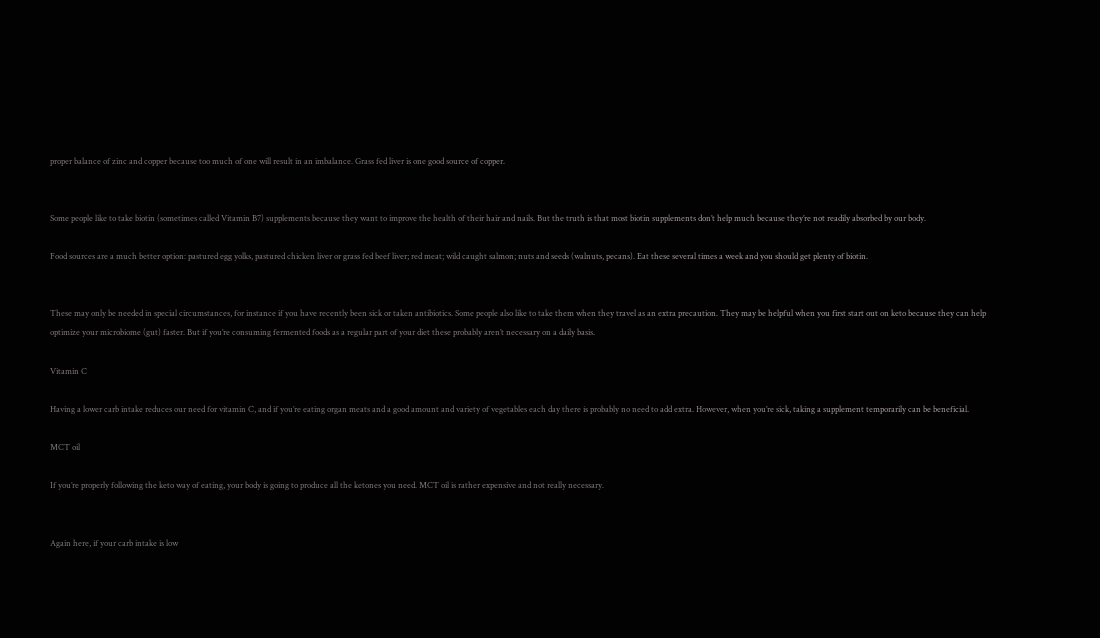proper balance of zinc and copper because too much of one will result in an imbalance. Grass fed liver is one good source of copper.


Some people like to take biotin (sometimes called Vitamin B7) supplements because they want to improve the health of their hair and nails. But the truth is that most biotin supplements don’t help much because they’re not readily absorbed by our body.

Food sources are a much better option: pastured egg yolks, pastured chicken liver or grass fed beef liver; red meat; wild caught salmon; nuts and seeds (walnuts, pecans). Eat these several times a week and you should get plenty of biotin.


These may only be needed in special circumstances, for instance if you have recently been sick or taken antibiotics. Some people also like to take them when they travel as an extra precaution. They may be helpful when you first start out on keto because they can help optimize your microbiome (gut) faster. But if you’re consuming fermented foods as a regular part of your diet these probably aren’t necessary on a daily basis.

Vitamin C

Having a lower carb intake reduces our need for vitamin C, and if you’re eating organ meats and a good amount and variety of vegetables each day there is probably no need to add extra. However, when you’re sick, taking a supplement temporarily can be beneficial.

MCT oil

If you’re properly following the keto way of eating, your body is going to produce all the ketones you need. MCT oil is rather expensive and not really necessary.


Again here, if your carb intake is low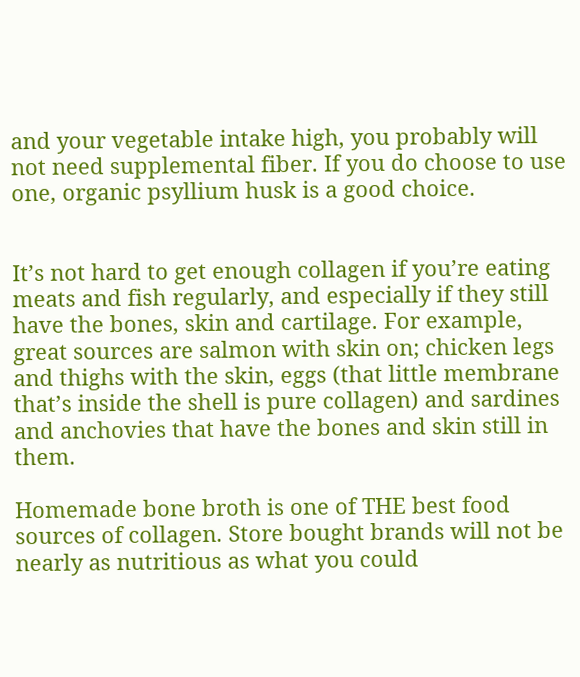and your vegetable intake high, you probably will not need supplemental fiber. If you do choose to use one, organic psyllium husk is a good choice.


It’s not hard to get enough collagen if you’re eating meats and fish regularly, and especially if they still have the bones, skin and cartilage. For example, great sources are salmon with skin on; chicken legs and thighs with the skin, eggs (that little membrane that’s inside the shell is pure collagen) and sardines and anchovies that have the bones and skin still in them.

Homemade bone broth is one of THE best food sources of collagen. Store bought brands will not be nearly as nutritious as what you could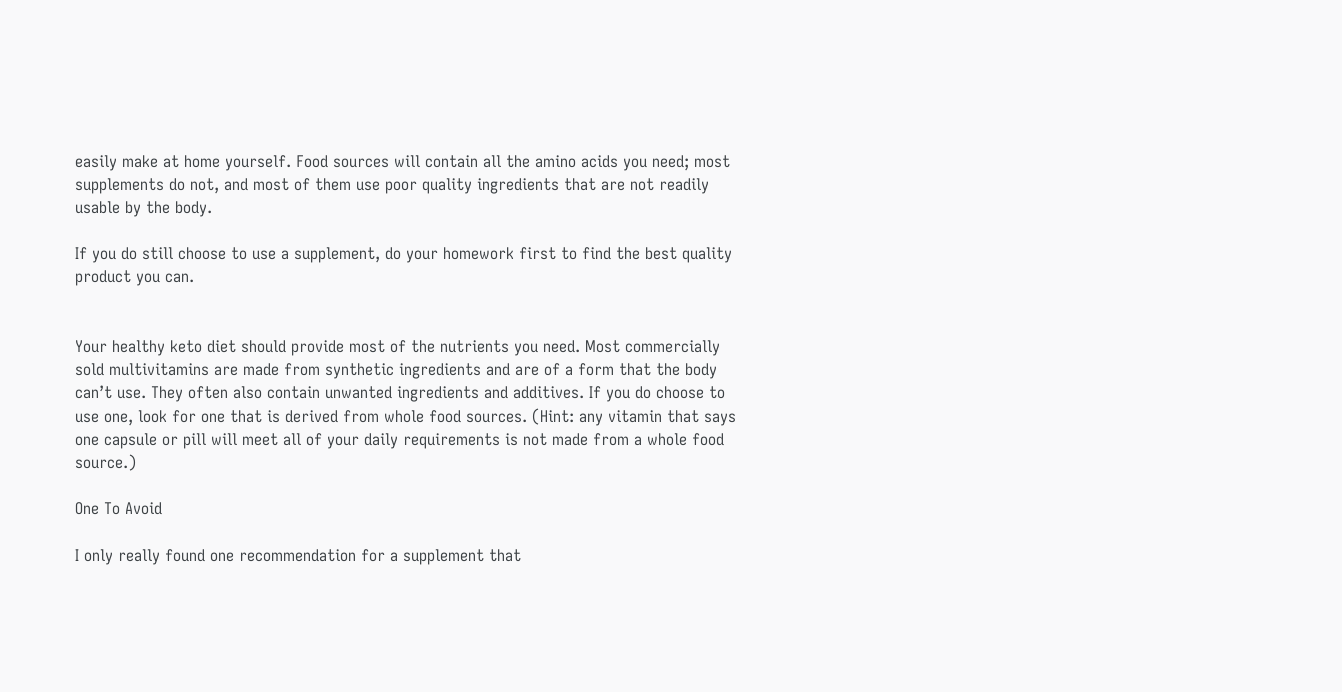easily make at home yourself. Food sources will contain all the amino acids you need; most supplements do not, and most of them use poor quality ingredients that are not readily usable by the body.

If you do still choose to use a supplement, do your homework first to find the best quality product you can.


Your healthy keto diet should provide most of the nutrients you need. Most commercially sold multivitamins are made from synthetic ingredients and are of a form that the body can’t use. They often also contain unwanted ingredients and additives. If you do choose to use one, look for one that is derived from whole food sources. (Hint: any vitamin that says one capsule or pill will meet all of your daily requirements is not made from a whole food source.)

One To Avoid

I only really found one recommendation for a supplement that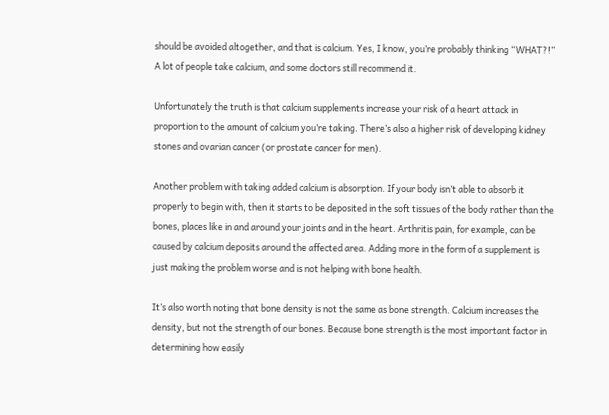should be avoided altogether, and that is calcium. Yes, I know, you’re probably thinking “WHAT?!” A lot of people take calcium, and some doctors still recommend it.

Unfortunately the truth is that calcium supplements increase your risk of a heart attack in proportion to the amount of calcium you’re taking. There’s also a higher risk of developing kidney stones and ovarian cancer (or prostate cancer for men).

Another problem with taking added calcium is absorption. If your body isn’t able to absorb it properly to begin with, then it starts to be deposited in the soft tissues of the body rather than the bones, places like in and around your joints and in the heart. Arthritis pain, for example, can be caused by calcium deposits around the affected area. Adding more in the form of a supplement is just making the problem worse and is not helping with bone health.

It’s also worth noting that bone density is not the same as bone strength. Calcium increases the density, but not the strength of our bones. Because bone strength is the most important factor in determining how easily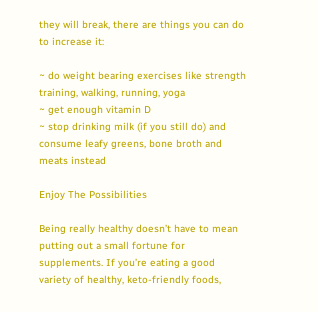they will break, there are things you can do to increase it:

~ do weight bearing exercises like strength training, walking, running, yoga
~ get enough vitamin D
~ stop drinking milk (if you still do) and consume leafy greens, bone broth and meats instead

Enjoy The Possibilities

Being really healthy doesn’t have to mean putting out a small fortune for supplements. If you’re eating a good variety of healthy, keto-friendly foods,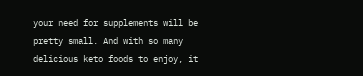your need for supplements will be pretty small. And with so many delicious keto foods to enjoy, it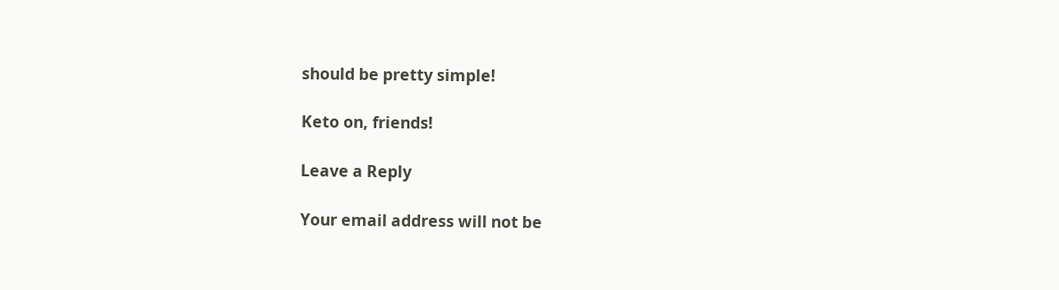should be pretty simple!

Keto on, friends!

Leave a Reply

Your email address will not be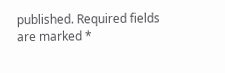published. Required fields are marked *